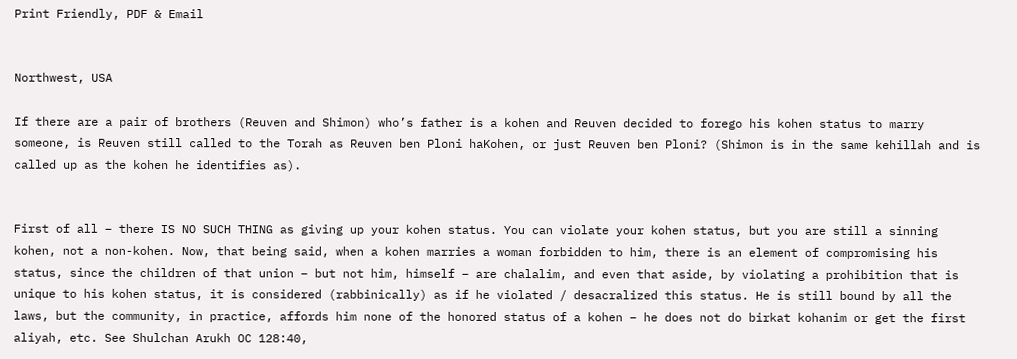Print Friendly, PDF & Email


Northwest, USA

If there are a pair of brothers (Reuven and Shimon) who’s father is a kohen and Reuven decided to forego his kohen status to marry someone, is Reuven still called to the Torah as Reuven ben Ploni haKohen, or just Reuven ben Ploni? (Shimon is in the same kehillah and is called up as the kohen he identifies as).


First of all – there IS NO SUCH THING as giving up your kohen status. You can violate your kohen status, but you are still a sinning kohen, not a non-kohen. Now, that being said, when a kohen marries a woman forbidden to him, there is an element of compromising his status, since the children of that union – but not him, himself – are chalalim, and even that aside, by violating a prohibition that is unique to his kohen status, it is considered (rabbinically) as if he violated / desacralized this status. He is still bound by all the laws, but the community, in practice, affords him none of the honored status of a kohen – he does not do birkat kohanim or get the first aliyah, etc. See Shulchan Arukh OC 128:40,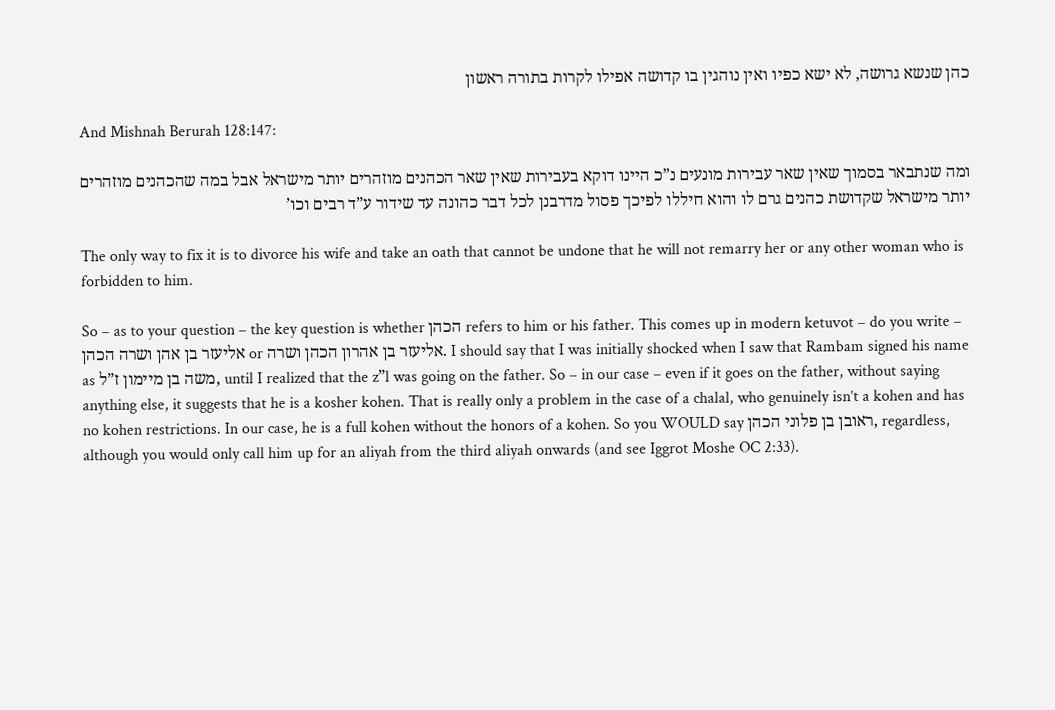כהן שנשא גרושה, לא ישא כפיו ואין נוהגין בו קדושה אפילו לקרות בתורה ראשון

And Mishnah Berurah 128:147:

ומה שנתבאר בסמוך שאין שאר עבירות מונעים נ”כ היינו דוקא בעבירות שאין שאר הכהנים מוזהרים יותר מישראל אבל במה שהכהנים מוזהרים יותר מישראל שקדושת כהנים גרם לו והוא חיללו לפיכך פסול מדרבנן לכל דבר כהונה עד שידור ע”ד רבים וכו’

The only way to fix it is to divorce his wife and take an oath that cannot be undone that he will not remarry her or any other woman who is forbidden to him.

So – as to your question – the key question is whether הכהן refers to him or his father. This comes up in modern ketuvot – do you write – אליעזר בן אהן ושרה הכהן or אליעזר בן אהרון הכהן ושרה. I should say that I was initially shocked when I saw that Rambam signed his name as משה בן מיימון ז”ל, until I realized that the z”l was going on the father. So – in our case – even if it goes on the father, without saying anything else, it suggests that he is a kosher kohen. That is really only a problem in the case of a chalal, who genuinely isn’t a kohen and has no kohen restrictions. In our case, he is a full kohen without the honors of a kohen. So you WOULD say ראובן בן פלוני הכהן, regardless, although you would only call him up for an aliyah from the third aliyah onwards (and see Iggrot Moshe OC 2:33).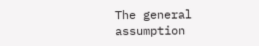The general assumption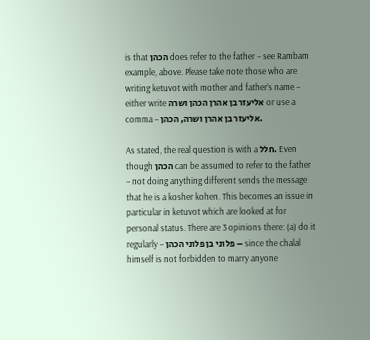is that הכהן does refer to the father – see Rambam example, above. Please take note those who are writing ketuvot with mother and father’s name – either write אליעזר בן אהרן הכהן ושרה or use a comma – אליעזר בן אהרן ושרה, הכהן.

As stated, the real question is with a חלל. Even though הכהן can be assumed to refer to the father – not doing anything different sends the message that he is a kosher kohen. This becomes an issue in particular in ketuvot which are looked at for personal status. There are 3 opinions there: (a) do it regularly – פלוני בן פלוני הכהן – since the chalal himself is not forbidden to marry anyone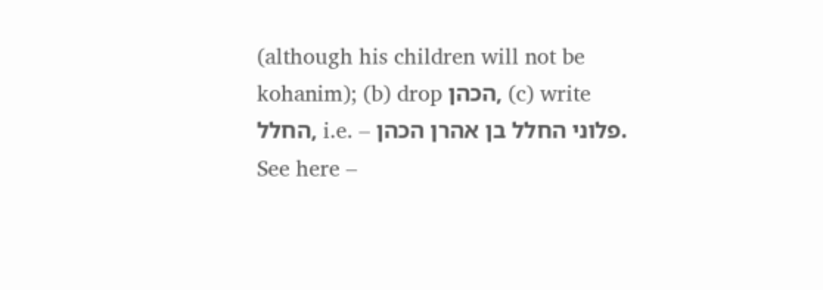(although his children will not be kohanim); (b) drop הכהן, (c) write החלל, i.e. – פלוני החלל בן אהרן הכהן. See here –